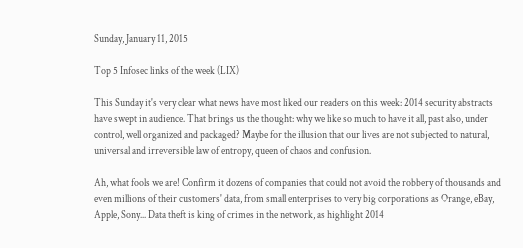Sunday, January 11, 2015

Top 5 Infosec links of the week (LIX)

This Sunday it's very clear what news have most liked our readers on this week: 2014 security abstracts have swept in audience. That brings us the thought: why we like so much to have it all, past also, under control, well organized and packaged? Maybe for the illusion that our lives are not subjected to natural, universal and irreversible law of entropy, queen of chaos and confusion.

Ah, what fools we are! Confirm it dozens of companies that could not avoid the robbery of thousands and even millions of their customers' data, from small enterprises to very big corporations as Orange, eBay, Apple, Sony... Data theft is king of crimes in the network, as highlight 2014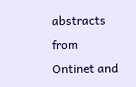abstracts from Ontinet and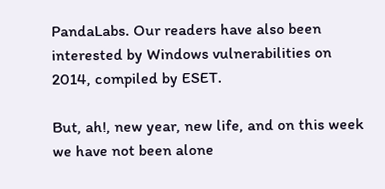PandaLabs. Our readers have also been interested by Windows vulnerabilities on 2014, compiled by ESET.

But, ah!, new year, new life, and on this week we have not been alone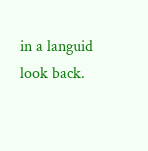in a languid look back.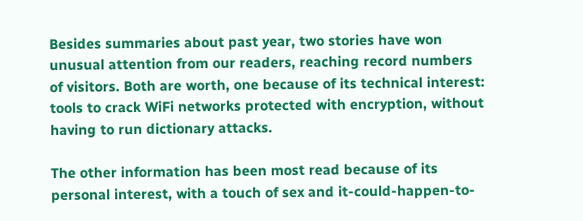Besides summaries about past year, two stories have won unusual attention from our readers, reaching record numbers of visitors. Both are worth, one because of its technical interest: tools to crack WiFi networks protected with encryption, without having to run dictionary attacks.

The other information has been most read because of its personal interest, with a touch of sex and it-could-happen-to-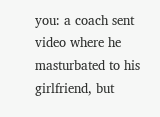you: a coach sent video where he masturbated to his girlfriend, but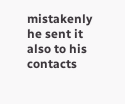mistakenly he sent it also to his contacts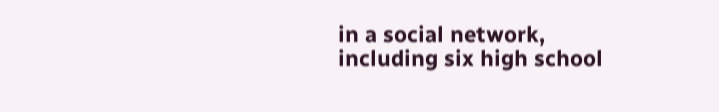in a social network, including six high school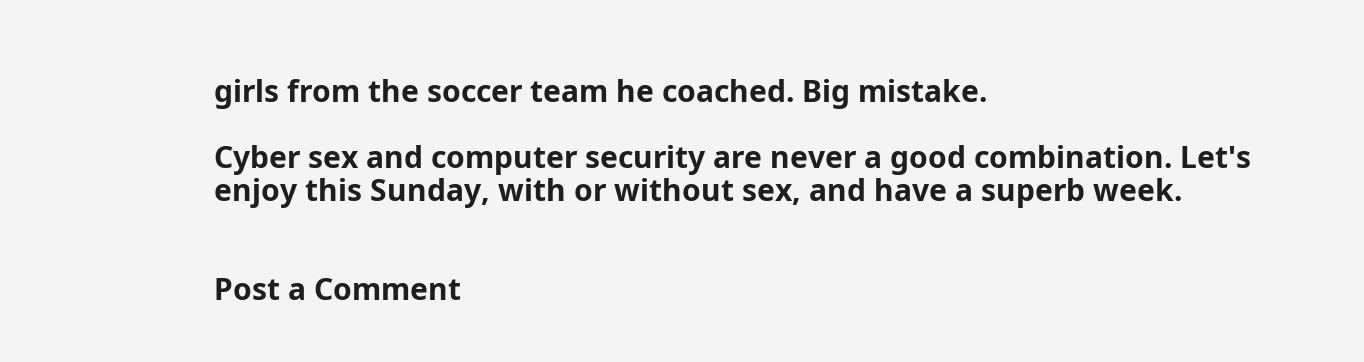girls from the soccer team he coached. Big mistake.

Cyber sex and computer security are never a good combination. Let's enjoy this Sunday, with or without sex, and have a superb week.


Post a Comment